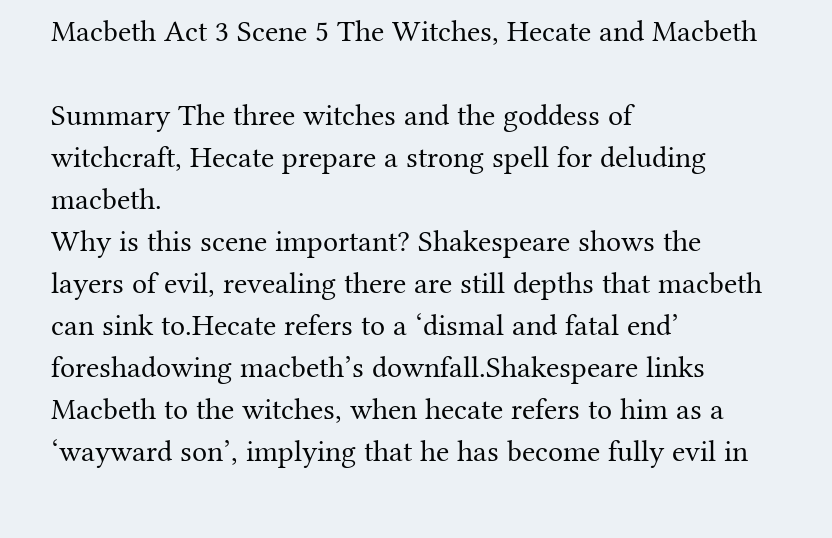Macbeth Act 3 Scene 5 The Witches, Hecate and Macbeth

Summary The three witches and the goddess of witchcraft, Hecate prepare a strong spell for deluding macbeth.
Why is this scene important? Shakespeare shows the layers of evil, revealing there are still depths that macbeth can sink to.Hecate refers to a ‘dismal and fatal end’ foreshadowing macbeth’s downfall.Shakespeare links Macbeth to the witches, when hecate refers to him as a ‘wayward son’, implying that he has become fully evil in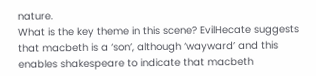nature.
What is the key theme in this scene? EvilHecate suggests that macbeth is a ‘son’, although ‘wayward’ and this enables shakespeare to indicate that macbeth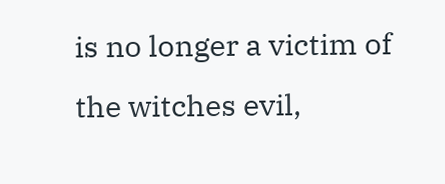is no longer a victim of the witches evil,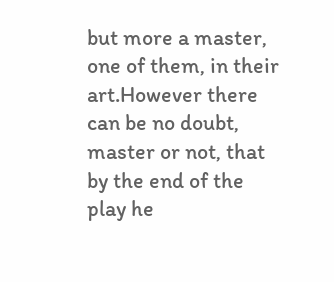but more a master, one of them, in their art.However there can be no doubt, master or not, that by the end of the play he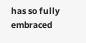has so fully embraced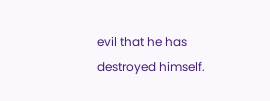evil that he has destroyed himself.